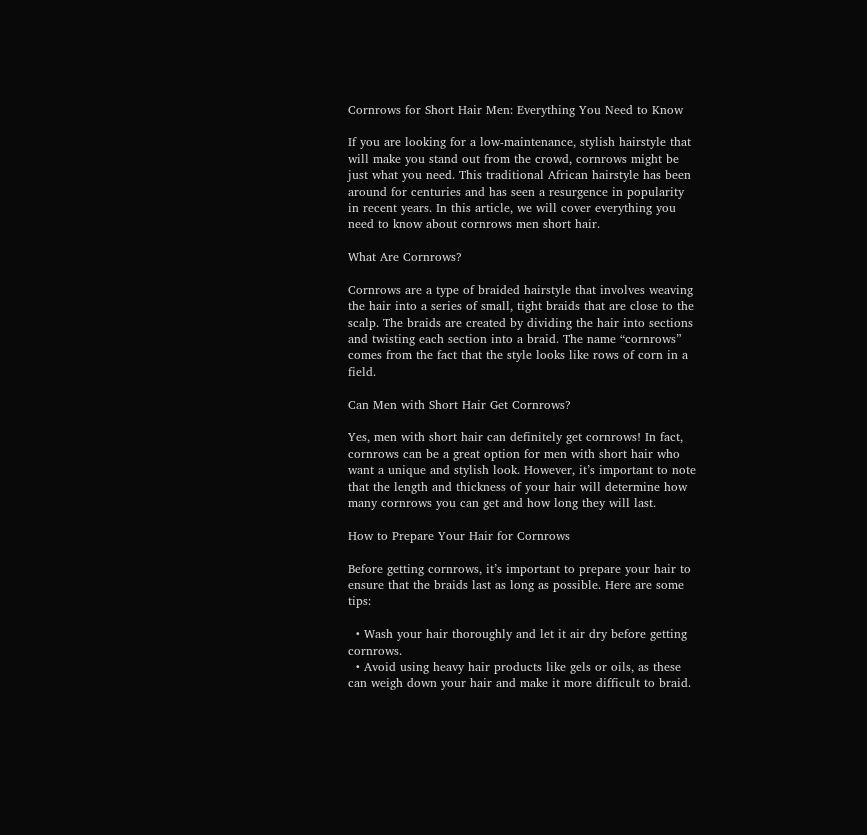Cornrows for Short Hair Men: Everything You Need to Know

If you are looking for a low-maintenance, stylish hairstyle that will make you stand out from the crowd, cornrows might be just what you need. This traditional African hairstyle has been around for centuries and has seen a resurgence in popularity in recent years. In this article, we will cover everything you need to know about cornrows men short hair.

What Are Cornrows?

Cornrows are a type of braided hairstyle that involves weaving the hair into a series of small, tight braids that are close to the scalp. The braids are created by dividing the hair into sections and twisting each section into a braid. The name “cornrows” comes from the fact that the style looks like rows of corn in a field.

Can Men with Short Hair Get Cornrows?

Yes, men with short hair can definitely get cornrows! In fact, cornrows can be a great option for men with short hair who want a unique and stylish look. However, it’s important to note that the length and thickness of your hair will determine how many cornrows you can get and how long they will last.

How to Prepare Your Hair for Cornrows

Before getting cornrows, it’s important to prepare your hair to ensure that the braids last as long as possible. Here are some tips:

  • Wash your hair thoroughly and let it air dry before getting cornrows.
  • Avoid using heavy hair products like gels or oils, as these can weigh down your hair and make it more difficult to braid.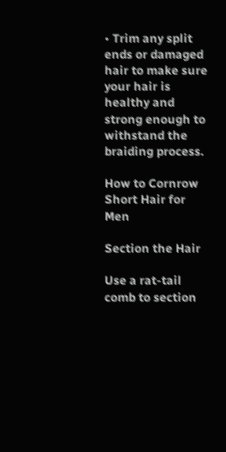• Trim any split ends or damaged hair to make sure your hair is healthy and strong enough to withstand the braiding process.

How to Cornrow Short Hair for Men

Section the Hair

Use a rat-tail comb to section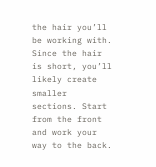the hair you’ll be working with. Since the hair is short, you’ll likely create smaller sections. Start from the front and work your way to the back.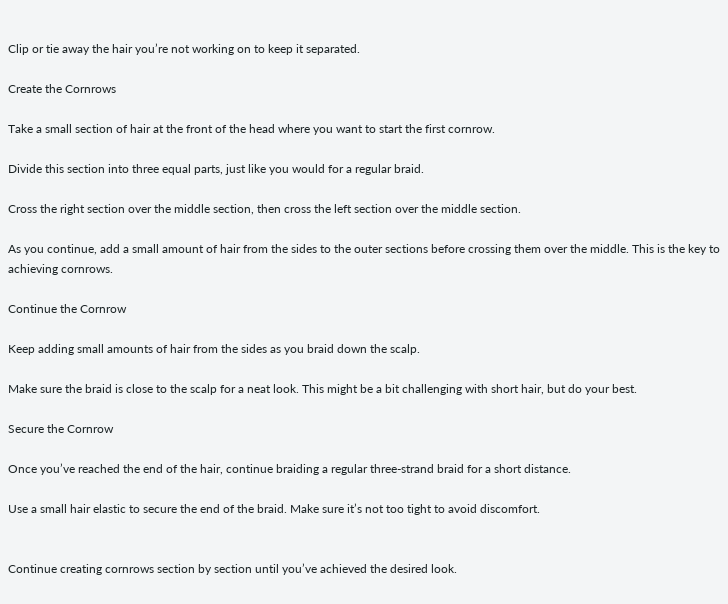Clip or tie away the hair you’re not working on to keep it separated.

Create the Cornrows

Take a small section of hair at the front of the head where you want to start the first cornrow.

Divide this section into three equal parts, just like you would for a regular braid.

Cross the right section over the middle section, then cross the left section over the middle section.

As you continue, add a small amount of hair from the sides to the outer sections before crossing them over the middle. This is the key to achieving cornrows.

Continue the Cornrow

Keep adding small amounts of hair from the sides as you braid down the scalp.

Make sure the braid is close to the scalp for a neat look. This might be a bit challenging with short hair, but do your best.

Secure the Cornrow

Once you’ve reached the end of the hair, continue braiding a regular three-strand braid for a short distance.

Use a small hair elastic to secure the end of the braid. Make sure it’s not too tight to avoid discomfort.


Continue creating cornrows section by section until you’ve achieved the desired look.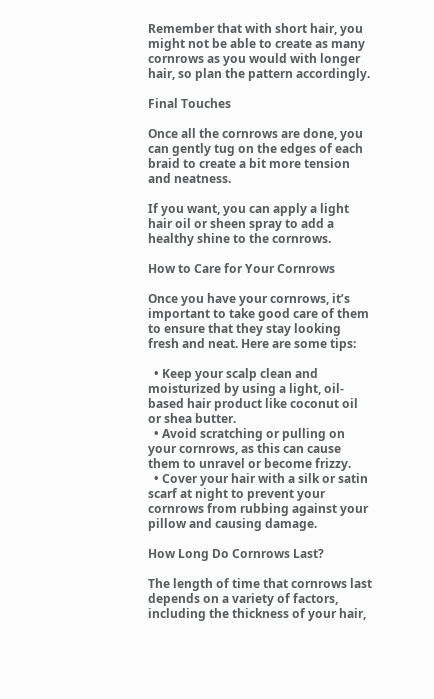Remember that with short hair, you might not be able to create as many cornrows as you would with longer hair, so plan the pattern accordingly.

Final Touches

Once all the cornrows are done, you can gently tug on the edges of each braid to create a bit more tension and neatness.

If you want, you can apply a light hair oil or sheen spray to add a healthy shine to the cornrows.

How to Care for Your Cornrows

Once you have your cornrows, it’s important to take good care of them to ensure that they stay looking fresh and neat. Here are some tips:

  • Keep your scalp clean and moisturized by using a light, oil-based hair product like coconut oil or shea butter.
  • Avoid scratching or pulling on your cornrows, as this can cause them to unravel or become frizzy.
  • Cover your hair with a silk or satin scarf at night to prevent your cornrows from rubbing against your pillow and causing damage.

How Long Do Cornrows Last?

The length of time that cornrows last depends on a variety of factors, including the thickness of your hair,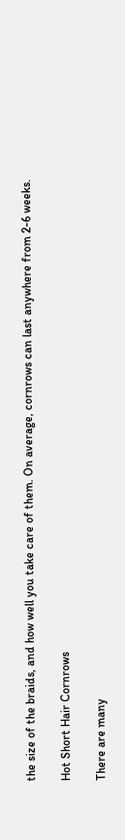the size of the braids, and how well you take care of them. On average, cornrows can last anywhere from 2-6 weeks.

Hot Short Hair Cornrows

There are many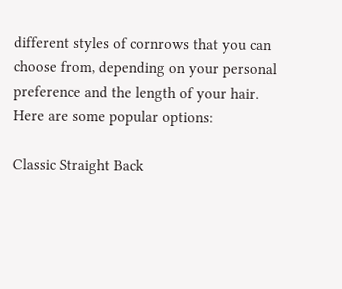different styles of cornrows that you can choose from, depending on your personal preference and the length of your hair. Here are some popular options:

Classic Straight Back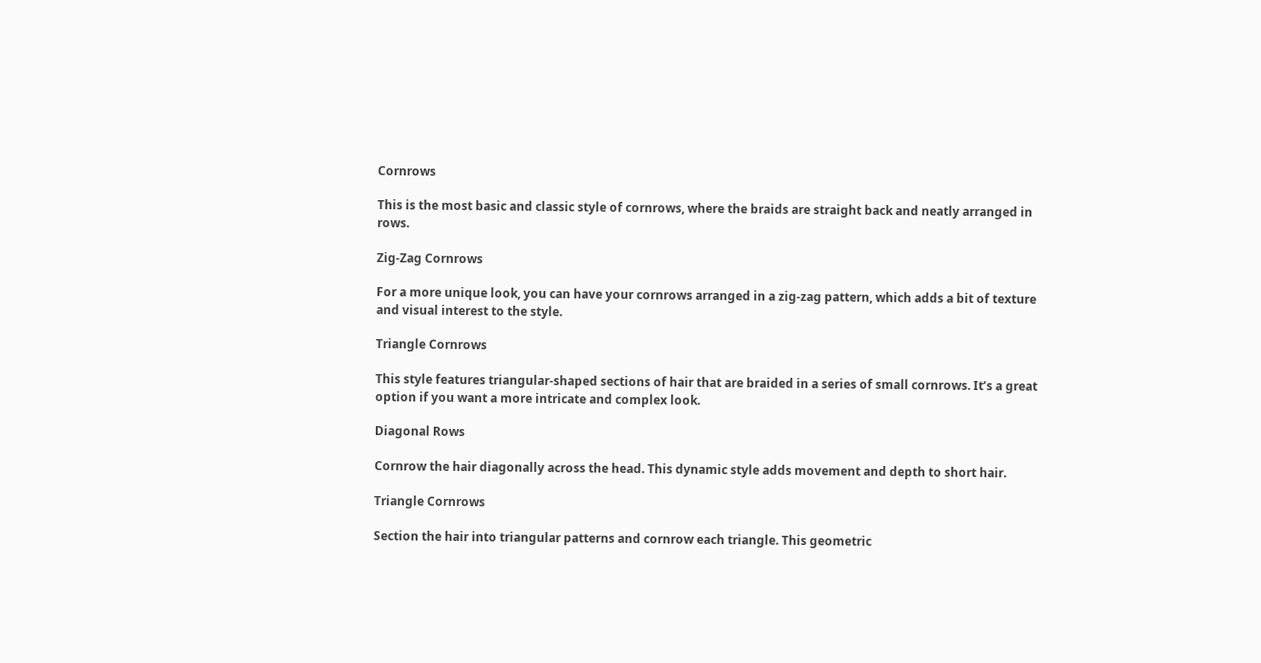Cornrows

This is the most basic and classic style of cornrows, where the braids are straight back and neatly arranged in rows.

Zig-Zag Cornrows

For a more unique look, you can have your cornrows arranged in a zig-zag pattern, which adds a bit of texture and visual interest to the style.

Triangle Cornrows

This style features triangular-shaped sections of hair that are braided in a series of small cornrows. It’s a great option if you want a more intricate and complex look.

Diagonal Rows

Cornrow the hair diagonally across the head. This dynamic style adds movement and depth to short hair.

Triangle Cornrows

Section the hair into triangular patterns and cornrow each triangle. This geometric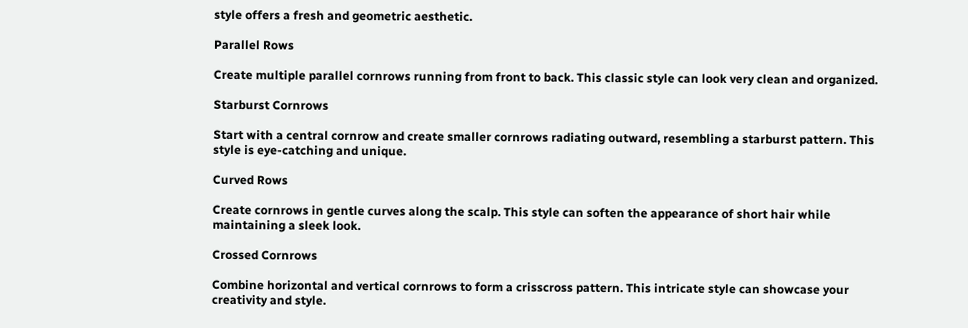style offers a fresh and geometric aesthetic.

Parallel Rows

Create multiple parallel cornrows running from front to back. This classic style can look very clean and organized.

Starburst Cornrows

Start with a central cornrow and create smaller cornrows radiating outward, resembling a starburst pattern. This style is eye-catching and unique.

Curved Rows

Create cornrows in gentle curves along the scalp. This style can soften the appearance of short hair while maintaining a sleek look.

Crossed Cornrows

Combine horizontal and vertical cornrows to form a crisscross pattern. This intricate style can showcase your creativity and style.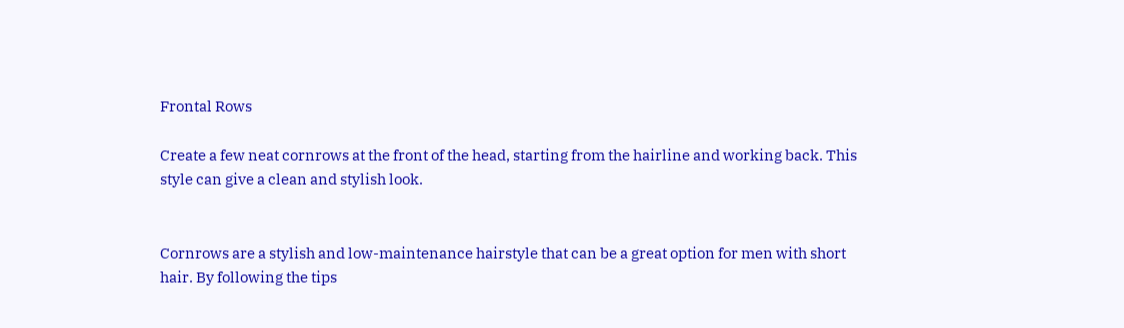Frontal Rows

Create a few neat cornrows at the front of the head, starting from the hairline and working back. This style can give a clean and stylish look.


Cornrows are a stylish and low-maintenance hairstyle that can be a great option for men with short hair. By following the tips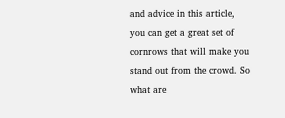and advice in this article, you can get a great set of cornrows that will make you stand out from the crowd. So what are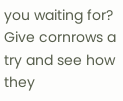you waiting for? Give cornrows a try and see how they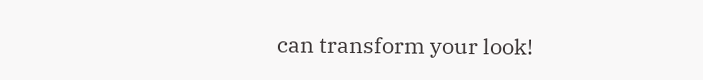can transform your look!